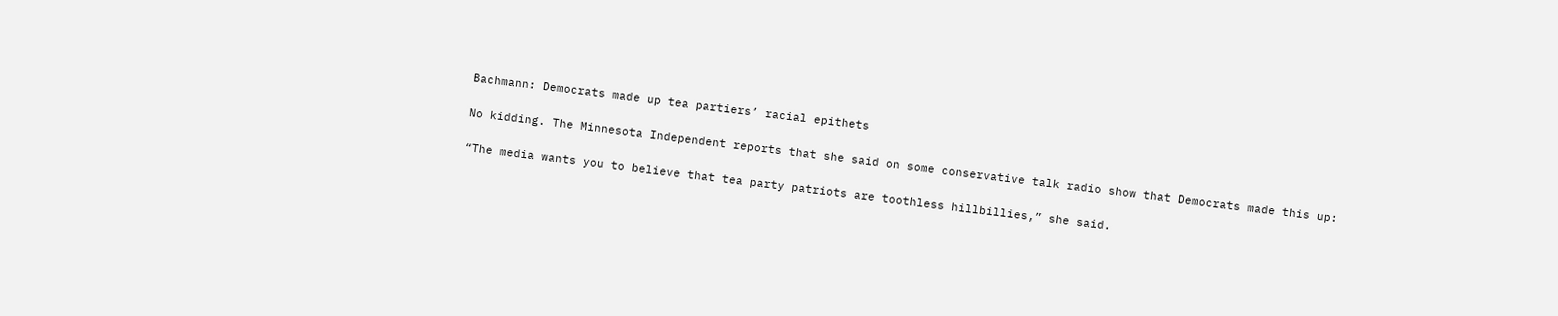Bachmann: Democrats made up tea partiers’ racial epithets

No kidding. The Minnesota Independent reports that she said on some conservative talk radio show that Democrats made this up:

“The media wants you to believe that tea party patriots are toothless hillbillies,” she said.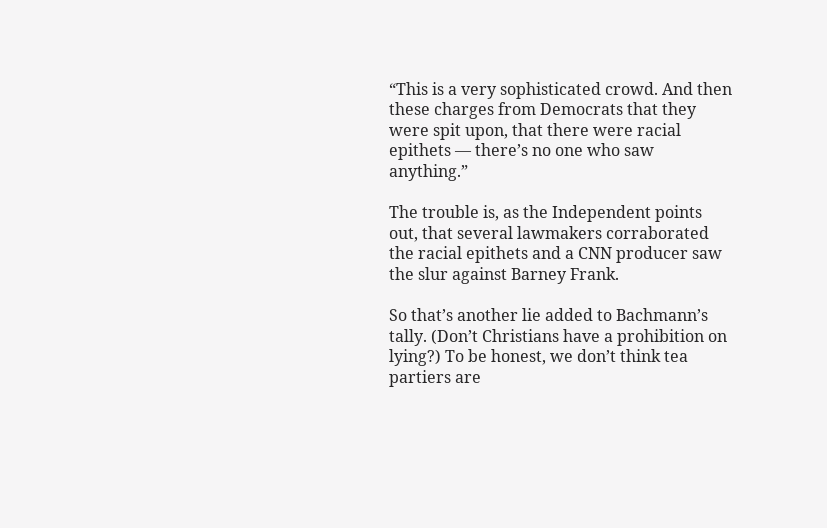“This is a very sophisticated crowd. And then these charges from Democrats that they were spit upon, that there were racial epithets — there’s no one who saw anything.”

The trouble is, as the Independent points out, that several lawmakers corraborated the racial epithets and a CNN producer saw the slur against Barney Frank.

So that’s another lie added to Bachmann’s tally. (Don’t Christians have a prohibition on lying?) To be honest, we don’t think tea partiers are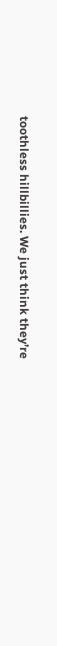toothless hillbillies. We just think they’re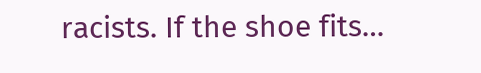racists. If the shoe fits…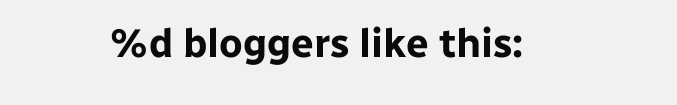%d bloggers like this: